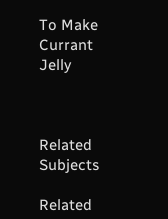To Make Currant Jelly



Related Subjects

Related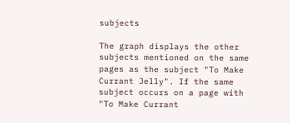subjects

The graph displays the other subjects mentioned on the same pages as the subject "To Make Currant Jelly". If the same subject occurs on a page with "To Make Currant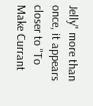Jelly" more than once, it appears closer to "To Make Currant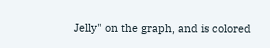Jelly" on the graph, and is colored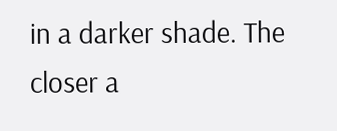in a darker shade. The closer a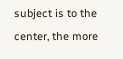subject is to the center, the more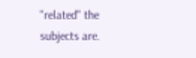"related" the subjects are.